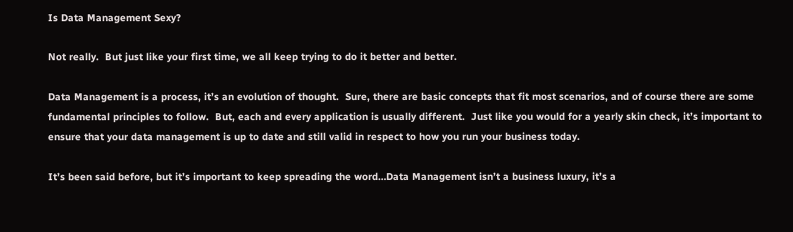Is Data Management Sexy?

Not really.  But just like your first time, we all keep trying to do it better and better.

Data Management is a process, it’s an evolution of thought.  Sure, there are basic concepts that fit most scenarios, and of course there are some fundamental principles to follow.  But, each and every application is usually different.  Just like you would for a yearly skin check, it’s important to ensure that your data management is up to date and still valid in respect to how you run your business today.

It’s been said before, but it’s important to keep spreading the word…Data Management isn’t a business luxury, it’s a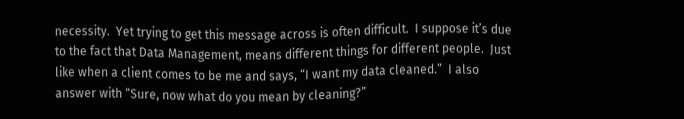necessity.  Yet trying to get this message across is often difficult.  I suppose it’s due to the fact that Data Management, means different things for different people.  Just like when a client comes to be me and says, “I want my data cleaned.”  I also answer with “Sure, now what do you mean by cleaning?”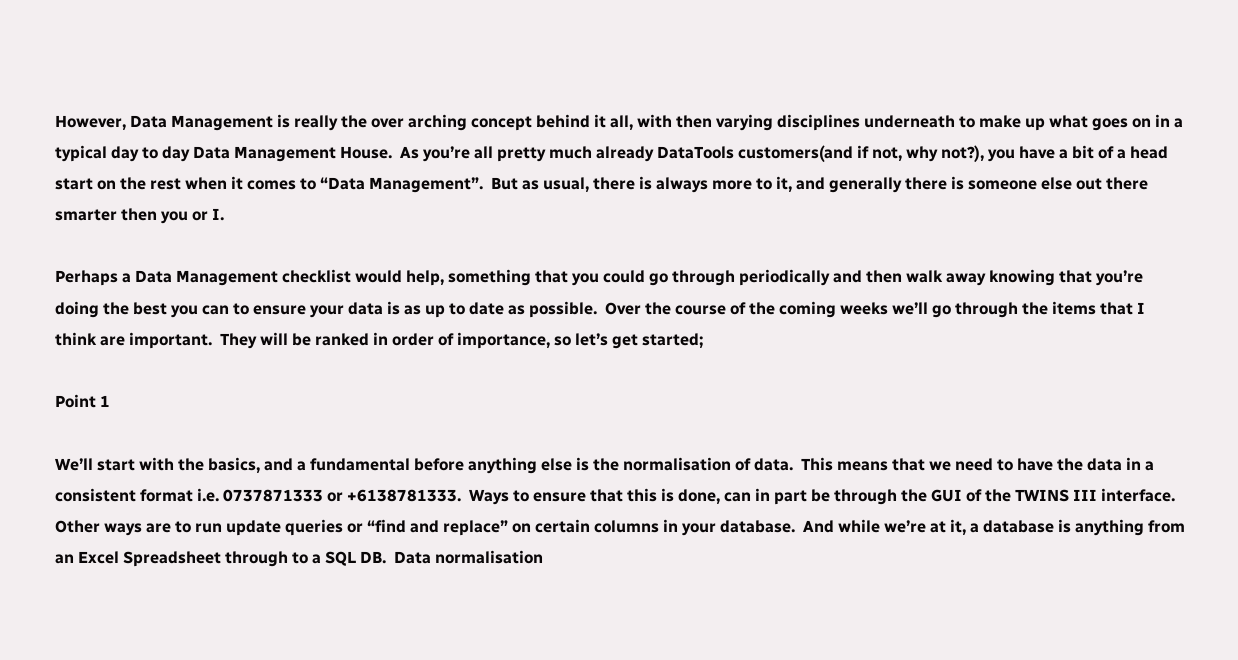However, Data Management is really the over arching concept behind it all, with then varying disciplines underneath to make up what goes on in a typical day to day Data Management House.  As you’re all pretty much already DataTools customers(and if not, why not?), you have a bit of a head start on the rest when it comes to “Data Management”.  But as usual, there is always more to it, and generally there is someone else out there smarter then you or I.

Perhaps a Data Management checklist would help, something that you could go through periodically and then walk away knowing that you’re doing the best you can to ensure your data is as up to date as possible.  Over the course of the coming weeks we’ll go through the items that I think are important.  They will be ranked in order of importance, so let’s get started;

Point 1

We’ll start with the basics, and a fundamental before anything else is the normalisation of data.  This means that we need to have the data in a consistent format i.e. 0737871333 or +6138781333.  Ways to ensure that this is done, can in part be through the GUI of the TWINS III interface.  Other ways are to run update queries or “find and replace” on certain columns in your database.  And while we’re at it, a database is anything from an Excel Spreadsheet through to a SQL DB.  Data normalisation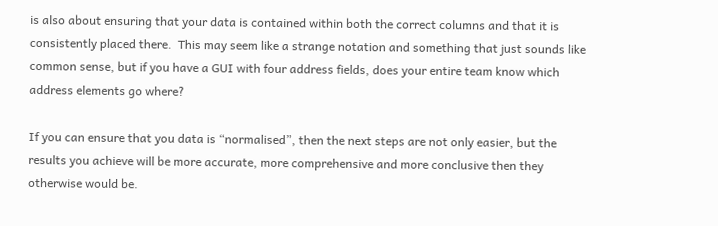is also about ensuring that your data is contained within both the correct columns and that it is consistently placed there.  This may seem like a strange notation and something that just sounds like common sense, but if you have a GUI with four address fields, does your entire team know which address elements go where?

If you can ensure that you data is “normalised”, then the next steps are not only easier, but the results you achieve will be more accurate, more comprehensive and more conclusive then they otherwise would be.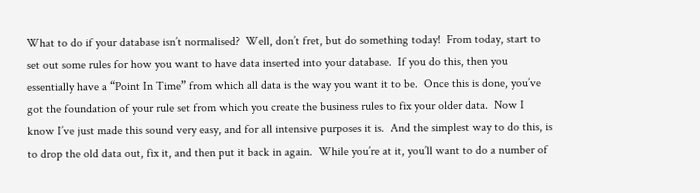What to do if your database isn’t normalised?  Well, don’t fret, but do something today!  From today, start to set out some rules for how you want to have data inserted into your database.  If you do this, then you essentially have a “Point In Time” from which all data is the way you want it to be.  Once this is done, you’ve got the foundation of your rule set from which you create the business rules to fix your older data.  Now I know I’ve just made this sound very easy, and for all intensive purposes it is.  And the simplest way to do this, is to drop the old data out, fix it, and then put it back in again.  While you’re at it, you’ll want to do a number of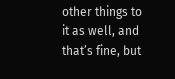other things to it as well, and that’s fine, but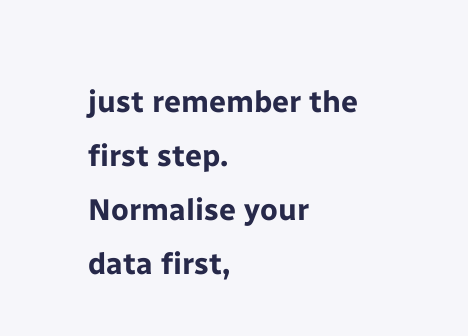just remember the first step.  Normalise your data first,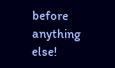before anything else!